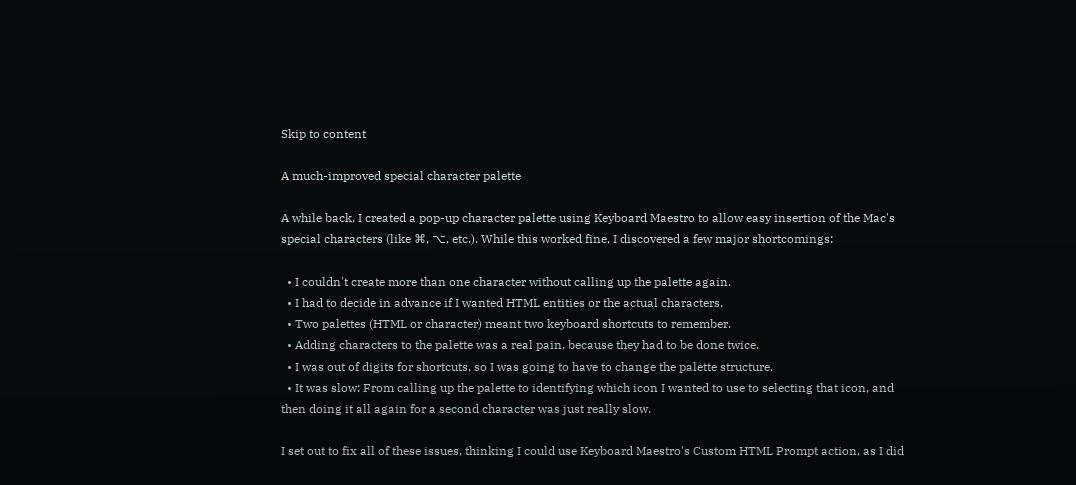Skip to content

A much-improved special character palette

A while back, I created a pop-up character palette using Keyboard Maestro to allow easy insertion of the Mac's special characters (like ⌘, ⌥, etc.). While this worked fine, I discovered a few major shortcomings:

  • I couldn't create more than one character without calling up the palette again.
  • I had to decide in advance if I wanted HTML entities or the actual characters.
  • Two palettes (HTML or character) meant two keyboard shortcuts to remember.
  • Adding characters to the palette was a real pain, because they had to be done twice.
  • I was out of digits for shortcuts, so I was going to have to change the palette structure.
  • It was slow: From calling up the palette to identifying which icon I wanted to use to selecting that icon, and then doing it all again for a second character was just really slow.

I set out to fix all of these issues, thinking I could use Keyboard Maestro's Custom HTML Prompt action, as I did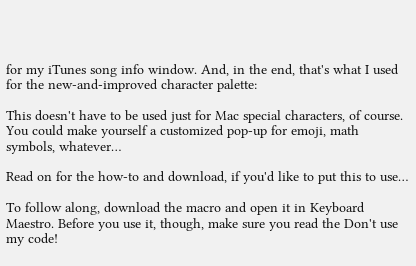for my iTunes song info window. And, in the end, that's what I used for the new-and-improved character palette:

This doesn't have to be used just for Mac special characters, of course. You could make yourself a customized pop-up for emoji, math symbols, whatever…

Read on for the how-to and download, if you'd like to put this to use…

To follow along, download the macro and open it in Keyboard Maestro. Before you use it, though, make sure you read the Don't use my code!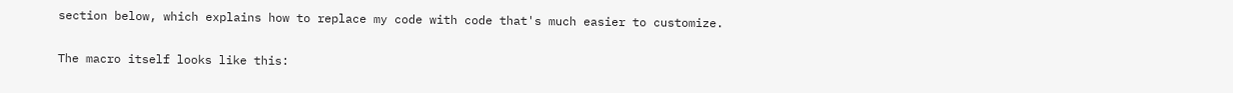section below, which explains how to replace my code with code that's much easier to customize.

The macro itself looks like this: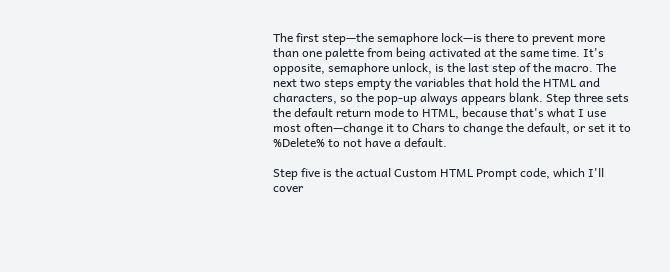The first step—the semaphore lock—is there to prevent more than one palette from being activated at the same time. It's opposite, semaphore unlock, is the last step of the macro. The next two steps empty the variables that hold the HTML and characters, so the pop-up always appears blank. Step three sets the default return mode to HTML, because that's what I use most often—change it to Chars to change the default, or set it to %Delete% to not have a default.

Step five is the actual Custom HTML Prompt code, which I'll cover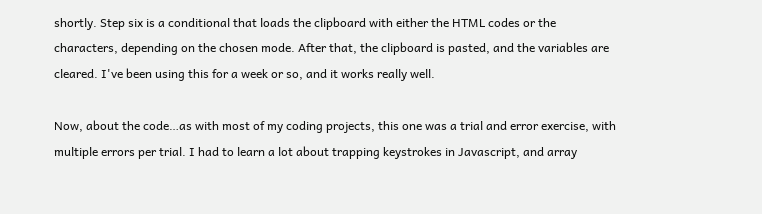shortly. Step six is a conditional that loads the clipboard with either the HTML codes or the characters, depending on the chosen mode. After that, the clipboard is pasted, and the variables are cleared. I've been using this for a week or so, and it works really well.

Now, about the code…as with most of my coding projects, this one was a trial and error exercise, with multiple errors per trial. I had to learn a lot about trapping keystrokes in Javascript, and array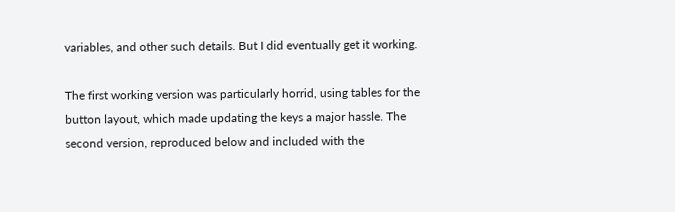variables, and other such details. But I did eventually get it working.

The first working version was particularly horrid, using tables for the button layout, which made updating the keys a major hassle. The second version, reproduced below and included with the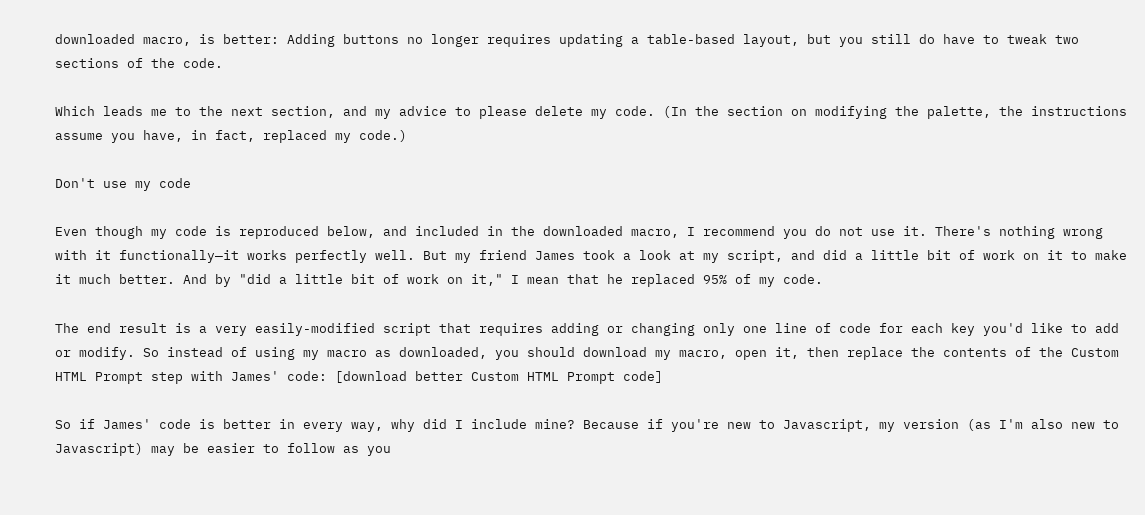downloaded macro, is better: Adding buttons no longer requires updating a table-based layout, but you still do have to tweak two sections of the code.

Which leads me to the next section, and my advice to please delete my code. (In the section on modifying the palette, the instructions assume you have, in fact, replaced my code.)

Don't use my code

Even though my code is reproduced below, and included in the downloaded macro, I recommend you do not use it. There's nothing wrong with it functionally—it works perfectly well. But my friend James took a look at my script, and did a little bit of work on it to make it much better. And by "did a little bit of work on it," I mean that he replaced 95% of my code.

The end result is a very easily-modified script that requires adding or changing only one line of code for each key you'd like to add or modify. So instead of using my macro as downloaded, you should download my macro, open it, then replace the contents of the Custom HTML Prompt step with James' code: [download better Custom HTML Prompt code]

So if James' code is better in every way, why did I include mine? Because if you're new to Javascript, my version (as I'm also new to Javascript) may be easier to follow as you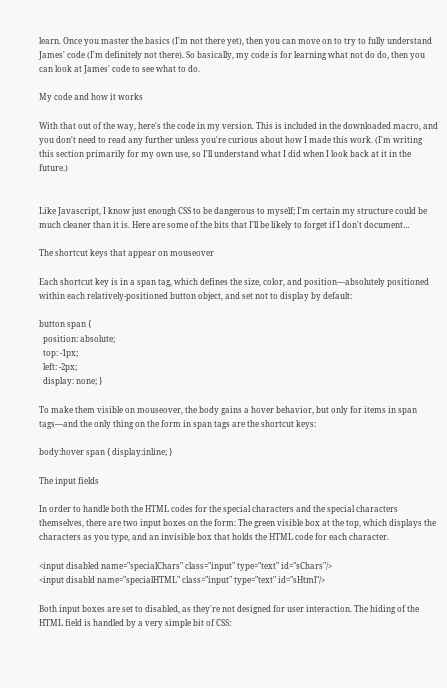learn. Once you master the basics (I'm not there yet), then you can move on to try to fully understand James' code (I'm definitely not there). So basically, my code is for learning what not do do, then you can look at James' code to see what to do.

My code and how it works

With that out of the way, here's the code in my version. This is included in the downloaded macro, and you don't need to read any further unless you're curious about how I made this work. (I'm writing this section primarily for my own use, so I'll understand what I did when I look back at it in the future.)


Like Javascript, I know just enough CSS to be dangerous to myself; I'm certain my structure could be much cleaner than it is. Here are some of the bits that I'll be likely to forget if I don't document…

The shortcut keys that appear on mouseover

Each shortcut key is in a span tag, which defines the size, color, and position—absolutely positioned within each relatively-positioned button object, and set not to display by default:

button span {
  position: absolute;
  top: -1px;
  left: -2px;
  display: none; }

To make them visible on mouseover, the body gains a hover behavior, but only for items in span tags—and the only thing on the form in span tags are the shortcut keys:

body:hover span { display:inline; }

The input fields

In order to handle both the HTML codes for the special characters and the special characters themselves, there are two input boxes on the form: The green visible box at the top, which displays the characters as you type, and an invisible box that holds the HTML code for each character.

<input disabled name="specialChars" class="input" type="text" id="sChars"/>
<input disabld name="specialHTML" class="input" type="text" id="sHtml"/>

Both input boxes are set to disabled, as they're not designed for user interaction. The hiding of the HTML field is handled by a very simple bit of CSS: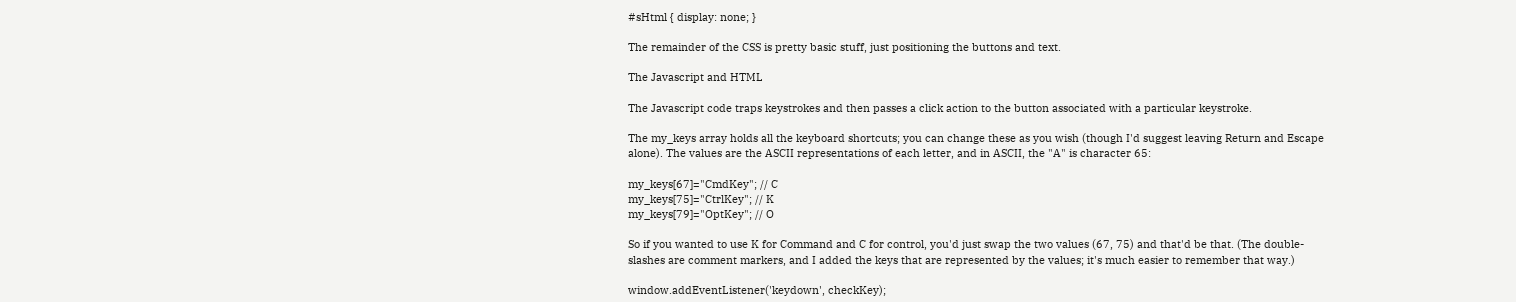#sHtml { display: none; }

The remainder of the CSS is pretty basic stuff, just positioning the buttons and text.

The Javascript and HTML

The Javascript code traps keystrokes and then passes a click action to the button associated with a particular keystroke.

The my_keys array holds all the keyboard shortcuts; you can change these as you wish (though I'd suggest leaving Return and Escape alone). The values are the ASCII representations of each letter, and in ASCII, the "A" is character 65:

my_keys[67]="CmdKey"; // C
my_keys[75]="CtrlKey"; // K
my_keys[79]="OptKey"; // O

So if you wanted to use K for Command and C for control, you'd just swap the two values (67, 75) and that'd be that. (The double-slashes are comment markers, and I added the keys that are represented by the values; it's much easier to remember that way.)

window.addEventListener('keydown', checkKey);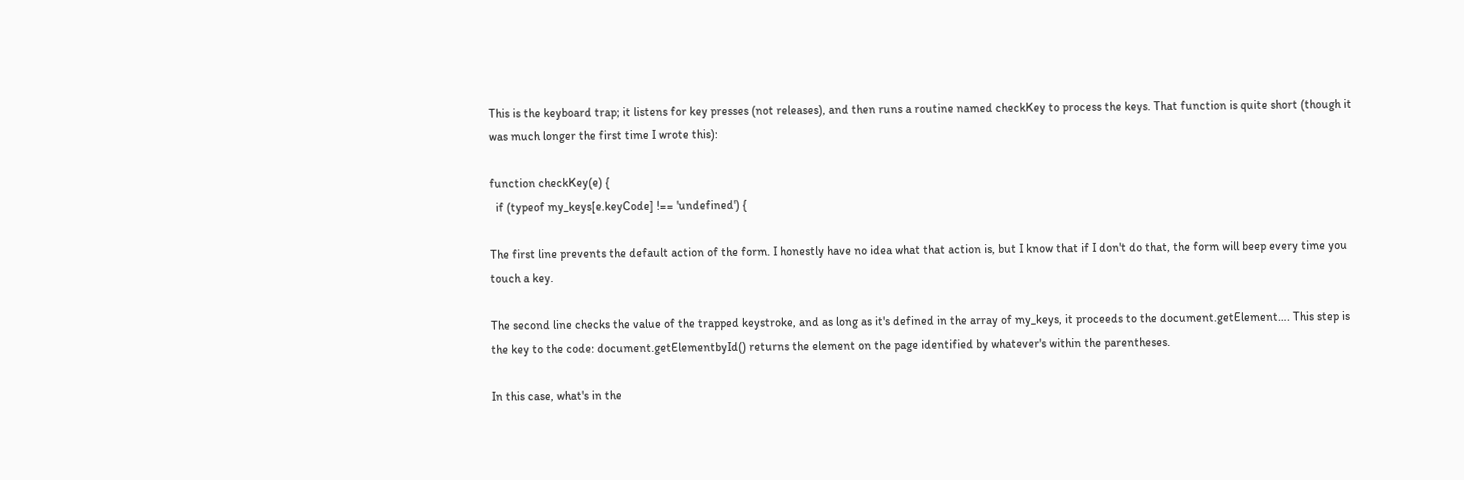This is the keyboard trap; it listens for key presses (not releases), and then runs a routine named checkKey to process the keys. That function is quite short (though it was much longer the first time I wrote this):

function checkKey(e) {
  if (typeof my_keys[e.keyCode] !== 'undefined') {

The first line prevents the default action of the form. I honestly have no idea what that action is, but I know that if I don't do that, the form will beep every time you touch a key.

The second line checks the value of the trapped keystroke, and as long as it's defined in the array of my_keys, it proceeds to the document.getElement…. This step is the key to the code: document.getElementbyId() returns the element on the page identified by whatever's within the parentheses.

In this case, what's in the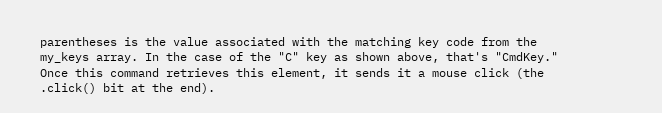parentheses is the value associated with the matching key code from the my_keys array. In the case of the "C" key as shown above, that's "CmdKey." Once this command retrieves this element, it sends it a mouse click (the .click() bit at the end).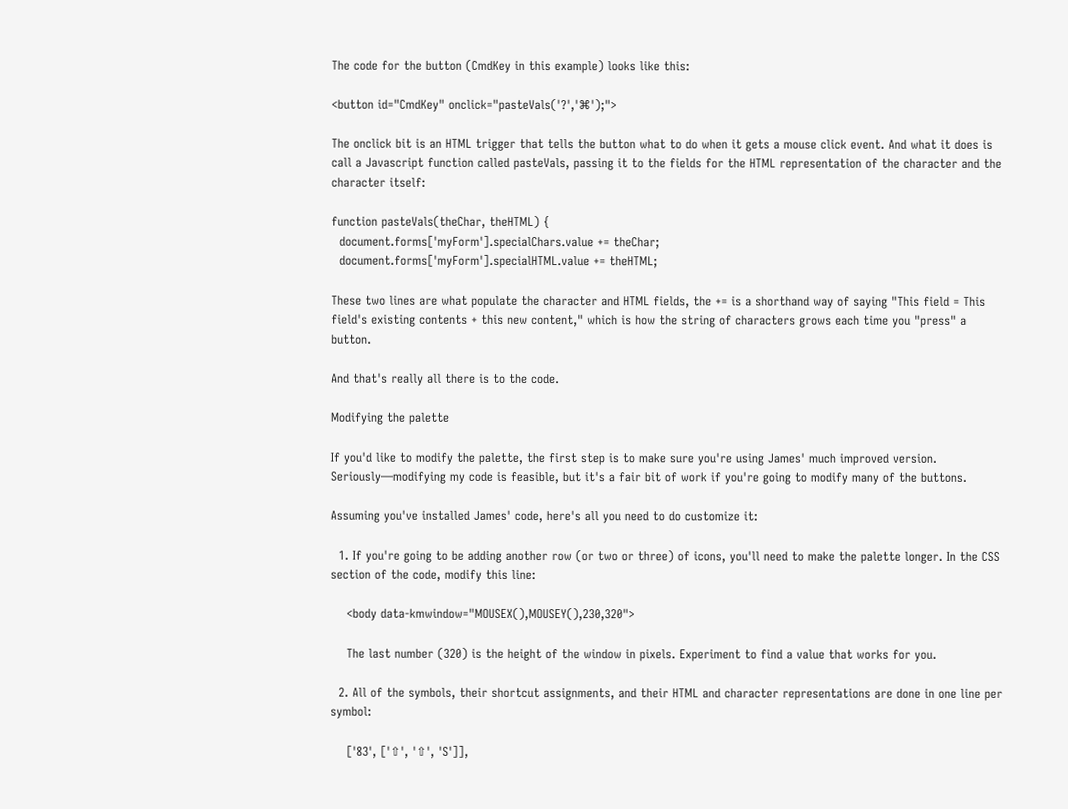The code for the button (CmdKey in this example) looks like this:

<button id="CmdKey" onclick="pasteVals('?','⌘');">

The onclick bit is an HTML trigger that tells the button what to do when it gets a mouse click event. And what it does is call a Javascript function called pasteVals, passing it to the fields for the HTML representation of the character and the character itself:

function pasteVals(theChar, theHTML) {
  document.forms['myForm'].specialChars.value += theChar;
  document.forms['myForm'].specialHTML.value += theHTML;

These two lines are what populate the character and HTML fields, the += is a shorthand way of saying "This field = This field's existing contents + this new content," which is how the string of characters grows each time you "press" a button.

And that's really all there is to the code.

Modifying the palette

If you'd like to modify the palette, the first step is to make sure you're using James' much improved version. Seriously—modifying my code is feasible, but it's a fair bit of work if you're going to modify many of the buttons.

Assuming you've installed James' code, here's all you need to do customize it:

  1. If you're going to be adding another row (or two or three) of icons, you'll need to make the palette longer. In the CSS section of the code, modify this line:

    <body data-kmwindow="MOUSEX(),MOUSEY(),230,320">

    The last number (320) is the height of the window in pixels. Experiment to find a value that works for you.

  2. All of the symbols, their shortcut assignments, and their HTML and character representations are done in one line per symbol:

    ['83', ['⇧', '⇧', 'S']],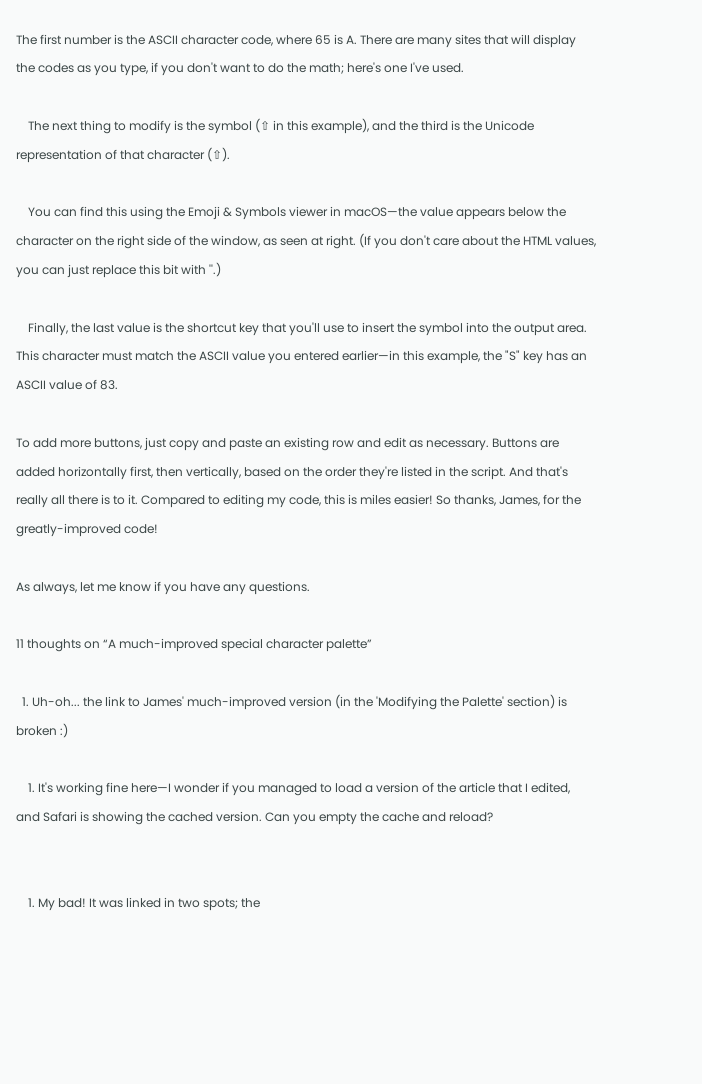The first number is the ASCII character code, where 65 is A. There are many sites that will display the codes as you type, if you don't want to do the math; here's one I've used.

    The next thing to modify is the symbol (⇧ in this example), and the third is the Unicode representation of that character (⇧).

    You can find this using the Emoji & Symbols viewer in macOS—the value appears below the character on the right side of the window, as seen at right. (If you don't care about the HTML values, you can just replace this bit with ''.)

    Finally, the last value is the shortcut key that you'll use to insert the symbol into the output area. This character must match the ASCII value you entered earlier—in this example, the "S" key has an ASCII value of 83.

To add more buttons, just copy and paste an existing row and edit as necessary. Buttons are added horizontally first, then vertically, based on the order they're listed in the script. And that's really all there is to it. Compared to editing my code, this is miles easier! So thanks, James, for the greatly-improved code!

As always, let me know if you have any questions.

11 thoughts on “A much-improved special character palette”

  1. Uh-oh... the link to James' much-improved version (in the 'Modifying the Palette' section) is broken :)

    1. It's working fine here—I wonder if you managed to load a version of the article that I edited, and Safari is showing the cached version. Can you empty the cache and reload?


    1. My bad! It was linked in two spots; the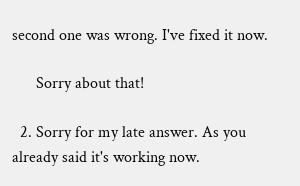second one was wrong. I've fixed it now.

      Sorry about that!

  2. Sorry for my late answer. As you already said it's working now.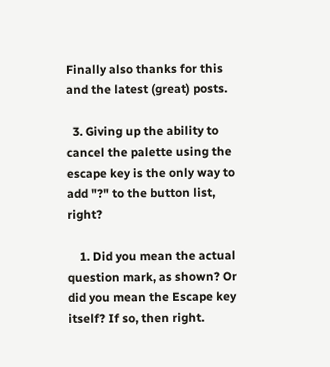Finally also thanks for this and the latest (great) posts.

  3. Giving up the ability to cancel the palette using the escape key is the only way to add "?" to the button list, right?

    1. Did you mean the actual question mark, as shown? Or did you mean the Escape key itself? If so, then right.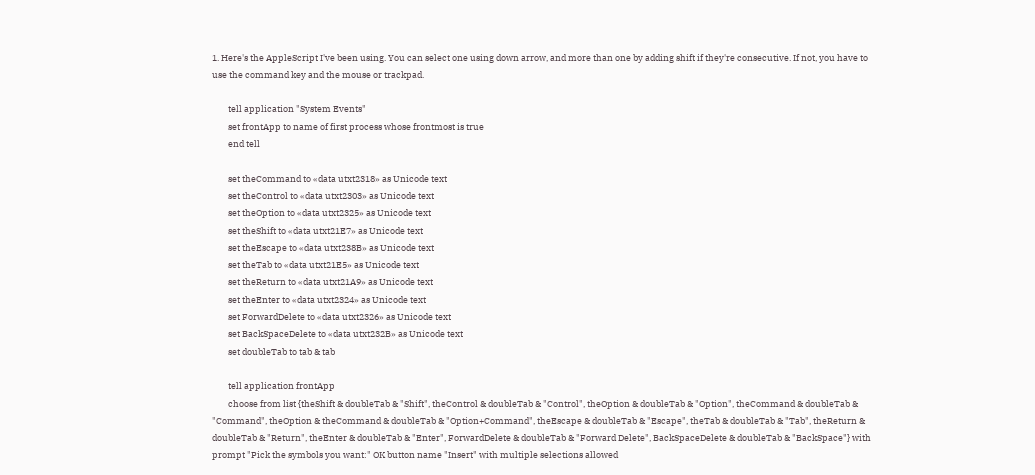1. Here's the AppleScript I've been using. You can select one using down arrow, and more than one by adding shift if they're consecutive. If not, you have to use the command key and the mouse or trackpad.

        tell application "System Events"
        set frontApp to name of first process whose frontmost is true
        end tell

        set theCommand to «data utxt2318» as Unicode text
        set theControl to «data utxt2303» as Unicode text
        set theOption to «data utxt2325» as Unicode text
        set theShift to «data utxt21E7» as Unicode text
        set theEscape to «data utxt238B» as Unicode text
        set theTab to «data utxt21E5» as Unicode text
        set theReturn to «data utxt21A9» as Unicode text
        set theEnter to «data utxt2324» as Unicode text
        set ForwardDelete to «data utxt2326» as Unicode text
        set BackSpaceDelete to «data utxt232B» as Unicode text
        set doubleTab to tab & tab

        tell application frontApp
        choose from list {theShift & doubleTab & "Shift", theControl & doubleTab & "Control", theOption & doubleTab & "Option", theCommand & doubleTab & "Command", theOption & theCommand & doubleTab & "Option+Command", theEscape & doubleTab & "Escape", theTab & doubleTab & "Tab", theReturn & doubleTab & "Return", theEnter & doubleTab & "Enter", ForwardDelete & doubleTab & "Forward Delete", BackSpaceDelete & doubleTab & "BackSpace"} with prompt "Pick the symbols you want:" OK button name "Insert" with multiple selections allowed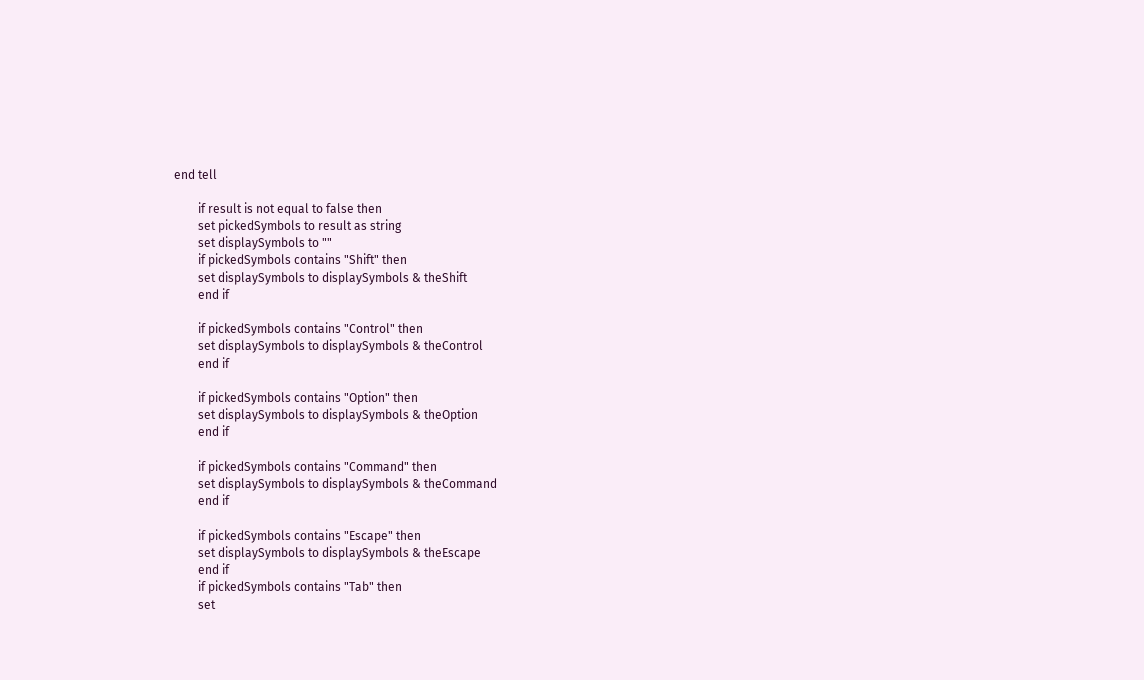end tell

        if result is not equal to false then
        set pickedSymbols to result as string
        set displaySymbols to ""
        if pickedSymbols contains "Shift" then
        set displaySymbols to displaySymbols & theShift
        end if

        if pickedSymbols contains "Control" then
        set displaySymbols to displaySymbols & theControl
        end if

        if pickedSymbols contains "Option" then
        set displaySymbols to displaySymbols & theOption
        end if

        if pickedSymbols contains "Command" then
        set displaySymbols to displaySymbols & theCommand
        end if

        if pickedSymbols contains "Escape" then
        set displaySymbols to displaySymbols & theEscape
        end if
        if pickedSymbols contains "Tab" then
        set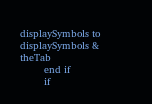displaySymbols to displaySymbols & theTab
        end if
        if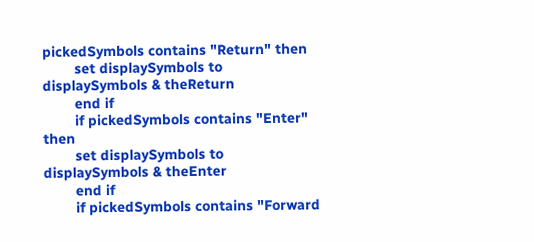pickedSymbols contains "Return" then
        set displaySymbols to displaySymbols & theReturn
        end if
        if pickedSymbols contains "Enter" then
        set displaySymbols to displaySymbols & theEnter
        end if
        if pickedSymbols contains "Forward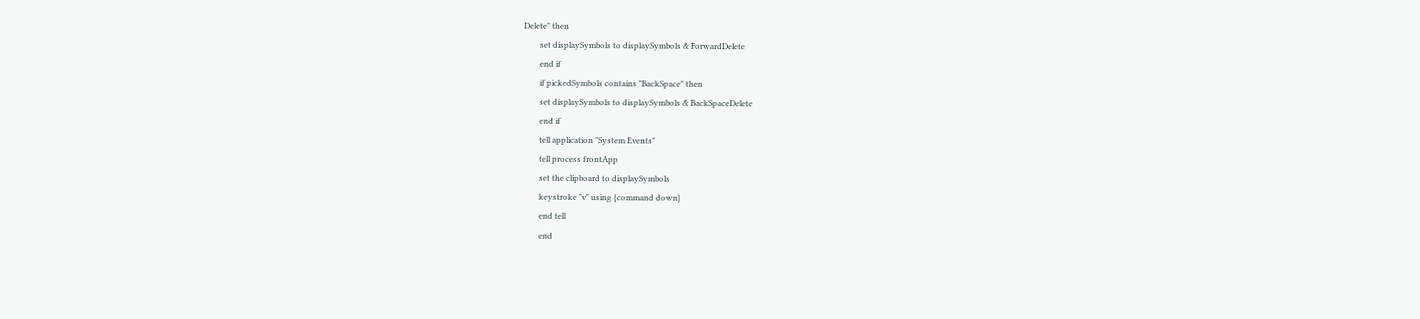Delete" then
        set displaySymbols to displaySymbols & ForwardDelete
        end if
        if pickedSymbols contains "BackSpace" then
        set displaySymbols to displaySymbols & BackSpaceDelete
        end if
        tell application "System Events"
        tell process frontApp
        set the clipboard to displaySymbols
        keystroke "v" using {command down}
        end tell
        end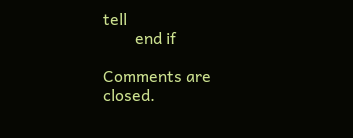tell
        end if

Comments are closed.